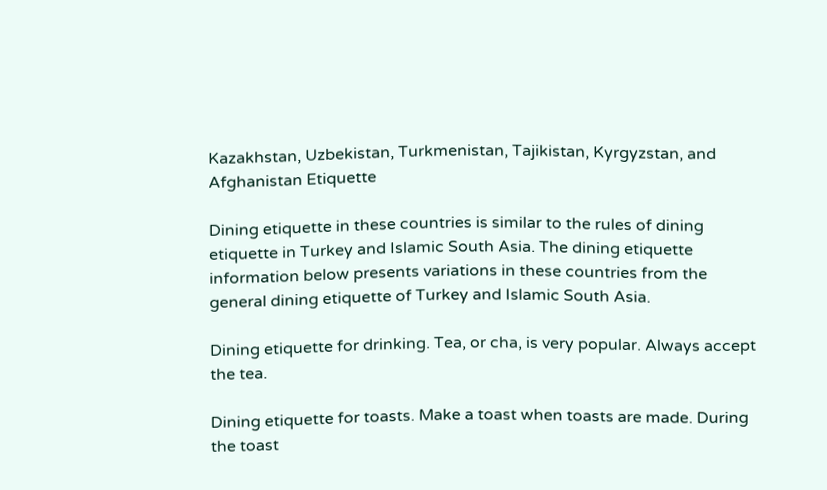Kazakhstan, Uzbekistan, Turkmenistan, Tajikistan, Kyrgyzstan, and Afghanistan Etiquette

Dining etiquette in these countries is similar to the rules of dining etiquette in Turkey and Islamic South Asia. The dining etiquette information below presents variations in these countries from the general dining etiquette of Turkey and Islamic South Asia.

Dining etiquette for drinking. Tea, or cha, is very popular. Always accept the tea.

Dining etiquette for toasts. Make a toast when toasts are made. During the toast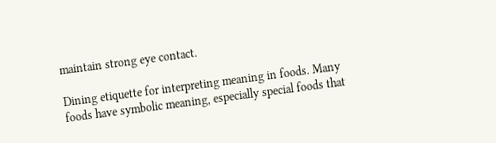maintain strong eye contact.

Dining etiquette for interpreting meaning in foods. Many foods have symbolic meaning, especially special foods that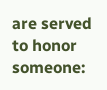are served to honor someone: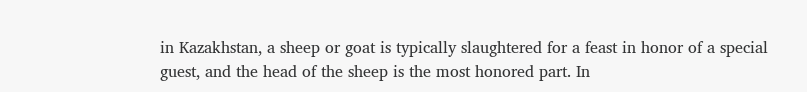in Kazakhstan, a sheep or goat is typically slaughtered for a feast in honor of a special guest, and the head of the sheep is the most honored part. In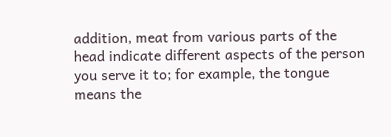addition, meat from various parts of the head indicate different aspects of the person you serve it to; for example, the tongue means the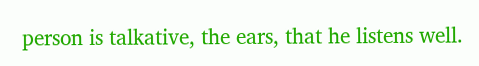person is talkative, the ears, that he listens well.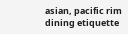asian, pacific rim dining etiquette